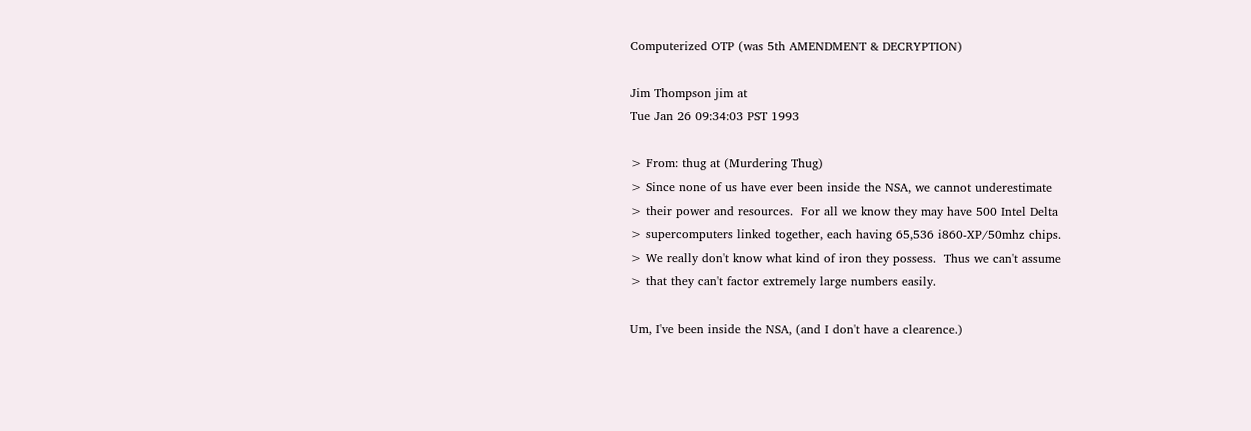Computerized OTP (was 5th AMENDMENT & DECRYPTION)

Jim Thompson jim at
Tue Jan 26 09:34:03 PST 1993

> From: thug at (Murdering Thug)
> Since none of us have ever been inside the NSA, we cannot underestimate
> their power and resources.  For all we know they may have 500 Intel Delta
> supercomputers linked together, each having 65,536 i860-XP/50mhz chips.
> We really don't know what kind of iron they possess.  Thus we can't assume
> that they can't factor extremely large numbers easily.

Um, I've been inside the NSA, (and I don't have a clearence.)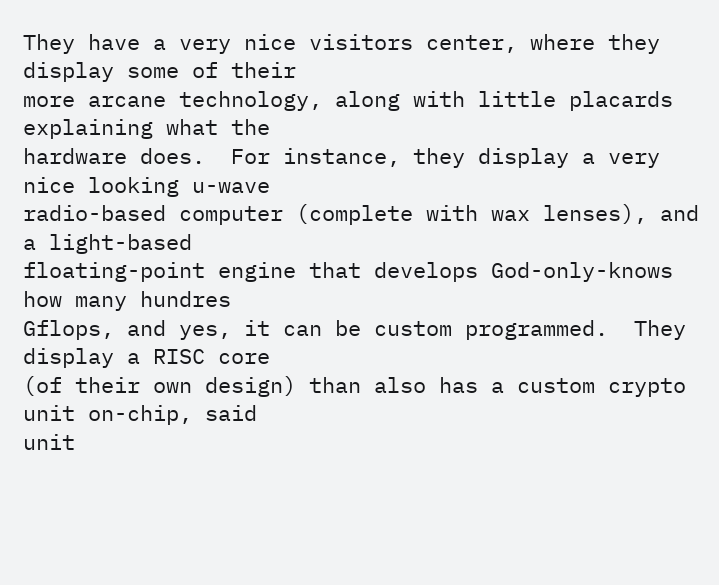They have a very nice visitors center, where they display some of their
more arcane technology, along with little placards explaining what the
hardware does.  For instance, they display a very nice looking u-wave
radio-based computer (complete with wax lenses), and a light-based
floating-point engine that develops God-only-knows how many hundres
Gflops, and yes, it can be custom programmed.  They display a RISC core
(of their own design) than also has a custom crypto unit on-chip, said
unit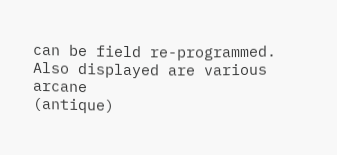can be field re-programmed.  Also displayed are various arcane
(antique)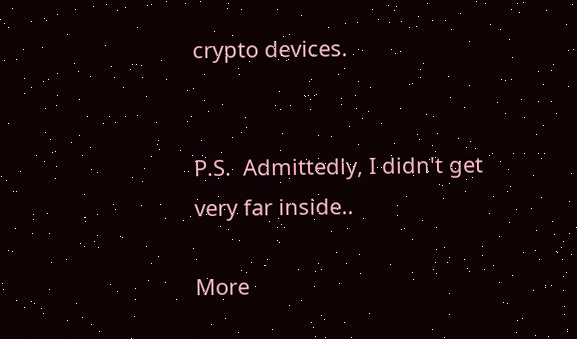crypto devices.


P.S.  Admittedly, I didn't get very far inside..

More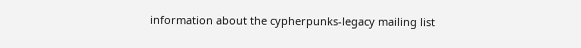information about the cypherpunks-legacy mailing list